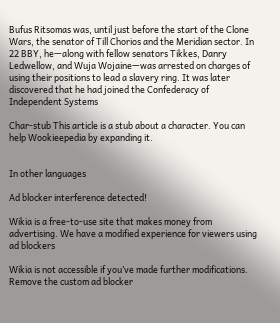Bufus Ritsomas was, until just before the start of the Clone Wars, the senator of Till Chorios and the Meridian sector. In 22 BBY, he—along with fellow senators Tikkes, Danry Ledwellow, and Wuja Wojaine—was arrested on charges of using their positions to lead a slavery ring. It was later discovered that he had joined the Confederacy of Independent Systems

Char-stub This article is a stub about a character. You can help Wookieepedia by expanding it.


In other languages

Ad blocker interference detected!

Wikia is a free-to-use site that makes money from advertising. We have a modified experience for viewers using ad blockers

Wikia is not accessible if you’ve made further modifications. Remove the custom ad blocker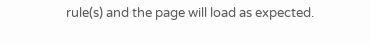rule(s) and the page will load as expected.